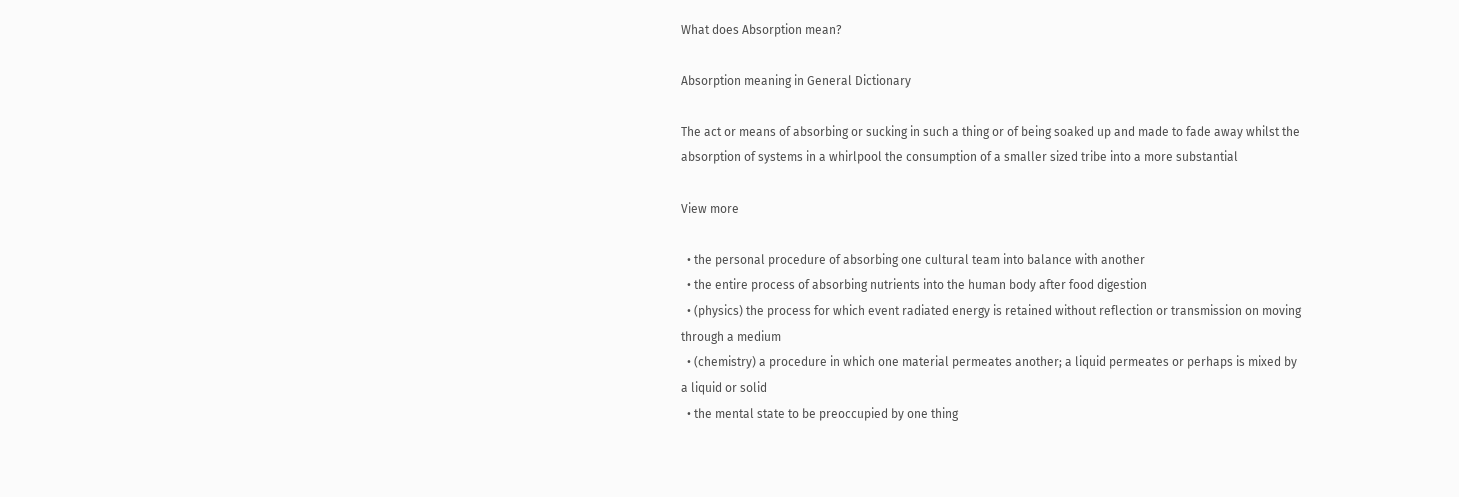What does Absorption mean?

Absorption meaning in General Dictionary

The act or means of absorbing or sucking in such a thing or of being soaked up and made to fade away whilst the absorption of systems in a whirlpool the consumption of a smaller sized tribe into a more substantial

View more

  • the personal procedure of absorbing one cultural team into balance with another
  • the entire process of absorbing nutrients into the human body after food digestion
  • (physics) the process for which event radiated energy is retained without reflection or transmission on moving through a medium
  • (chemistry) a procedure in which one material permeates another; a liquid permeates or perhaps is mixed by a liquid or solid
  • the mental state to be preoccupied by one thing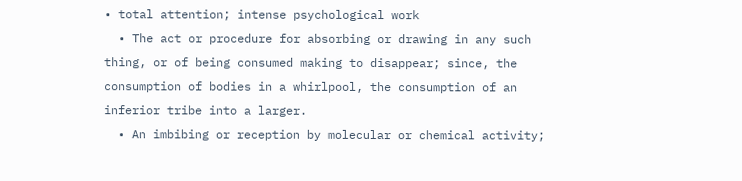• total attention; intense psychological work
  • The act or procedure for absorbing or drawing in any such thing, or of being consumed making to disappear; since, the consumption of bodies in a whirlpool, the consumption of an inferior tribe into a larger.
  • An imbibing or reception by molecular or chemical activity;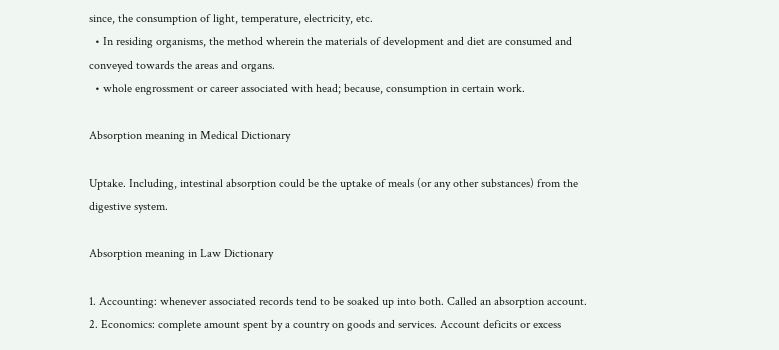since, the consumption of light, temperature, electricity, etc.
  • In residing organisms, the method wherein the materials of development and diet are consumed and conveyed towards the areas and organs.
  • whole engrossment or career associated with head; because, consumption in certain work.

Absorption meaning in Medical Dictionary

Uptake. Including, intestinal absorption could be the uptake of meals (or any other substances) from the digestive system.

Absorption meaning in Law Dictionary

1. Accounting: whenever associated records tend to be soaked up into both. Called an absorption account. 2. Economics: complete amount spent by a country on goods and services. Account deficits or excess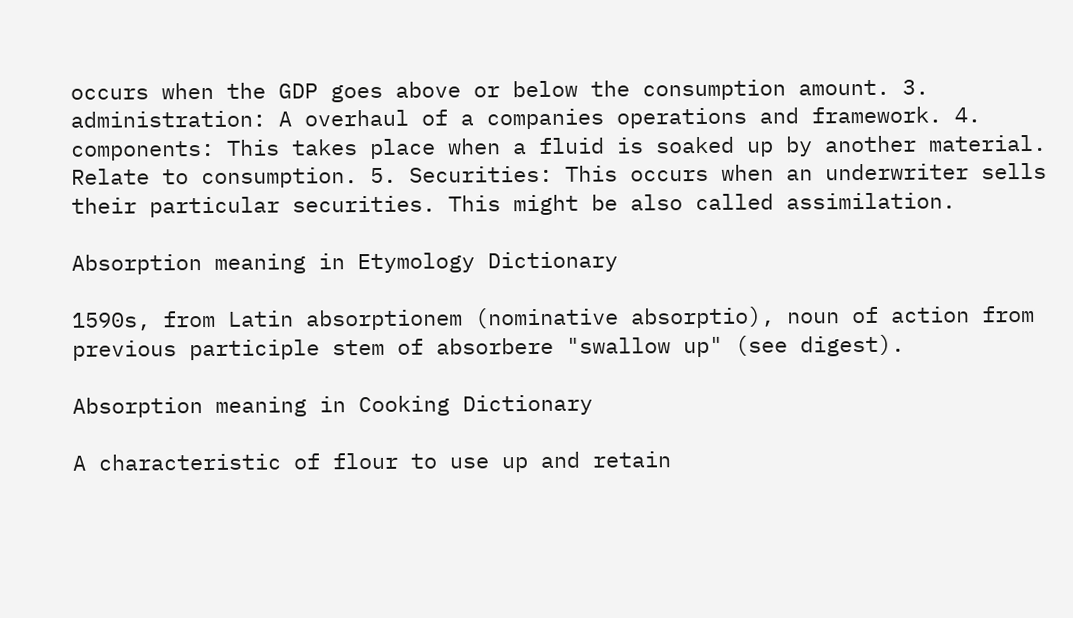occurs when the GDP goes above or below the consumption amount. 3. administration: A overhaul of a companies operations and framework. 4. components: This takes place when a fluid is soaked up by another material. Relate to consumption. 5. Securities: This occurs when an underwriter sells their particular securities. This might be also called assimilation.

Absorption meaning in Etymology Dictionary

1590s, from Latin absorptionem (nominative absorptio), noun of action from previous participle stem of absorbere "swallow up" (see digest).

Absorption meaning in Cooking Dictionary

A characteristic of flour to use up and retain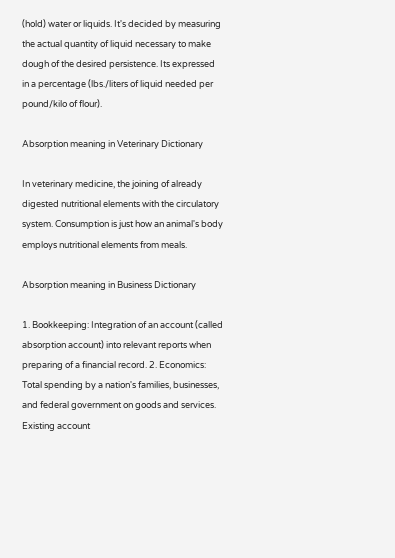(hold) water or liquids. It's decided by measuring the actual quantity of liquid necessary to make dough of the desired persistence. Its expressed in a percentage (lbs./liters of liquid needed per pound/kilo of flour).

Absorption meaning in Veterinary Dictionary

In veterinary medicine, the joining of already digested nutritional elements with the circulatory system. Consumption is just how an animal's body employs nutritional elements from meals.

Absorption meaning in Business Dictionary

1. Bookkeeping: Integration of an account (called absorption account) into relevant reports when preparing of a financial record. 2. Economics: Total spending by a nation's families, businesses, and federal government on goods and services. Existing account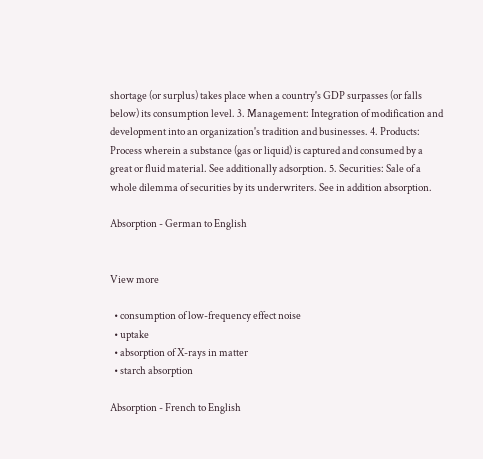shortage (or surplus) takes place when a country's GDP surpasses (or falls below) its consumption level. 3. Management: Integration of modification and development into an organization's tradition and businesses. 4. Products: Process wherein a substance (gas or liquid) is captured and consumed by a great or fluid material. See additionally adsorption. 5. Securities: Sale of a whole dilemma of securities by its underwriters. See in addition absorption.

Absorption - German to English


View more

  • consumption of low-frequency effect noise
  • uptake
  • absorption of X-rays in matter
  • starch absorption

Absorption - French to English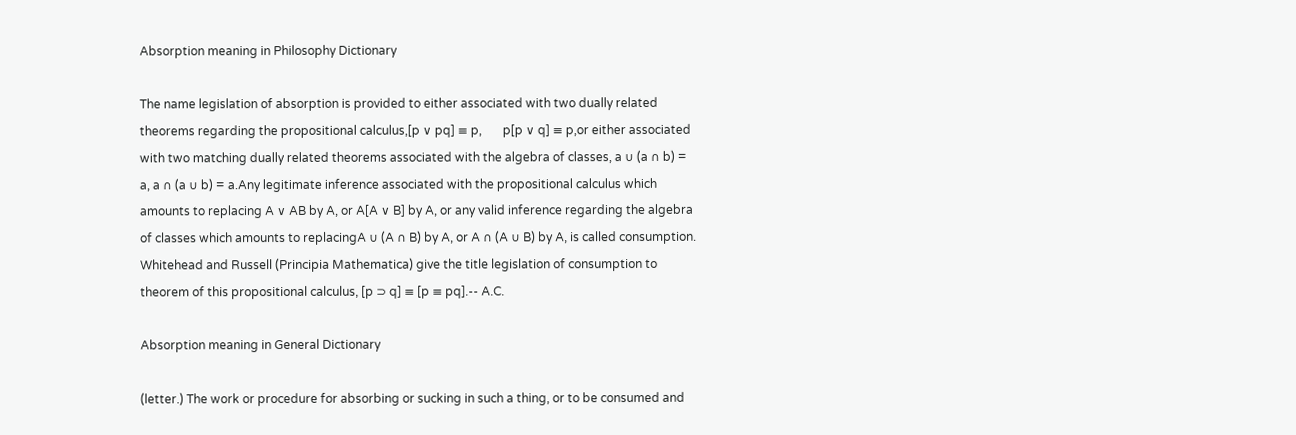Absorption meaning in Philosophy Dictionary

The name legislation of absorption is provided to either associated with two dually related theorems regarding the propositional calculus,[p ∨ pq] ≡ p,       p[p ∨ q] ≡ p,or either associated with two matching dually related theorems associated with the algebra of classes, a ∪ (a ∩ b) = a, a ∩ (a ∪ b) = a.Any legitimate inference associated with the propositional calculus which amounts to replacing A ∨ AB by A, or A[A ∨ B] by A, or any valid inference regarding the algebra of classes which amounts to replacingA ∪ (A ∩ B) by A, or A ∩ (A ∪ B) by A, is called consumption. Whitehead and Russell (Principia Mathematica) give the title legislation of consumption to theorem of this propositional calculus, [p ⊃ q] ≡ [p ≡ pq].-- A.C.

Absorption meaning in General Dictionary

(letter.) The work or procedure for absorbing or sucking in such a thing, or to be consumed and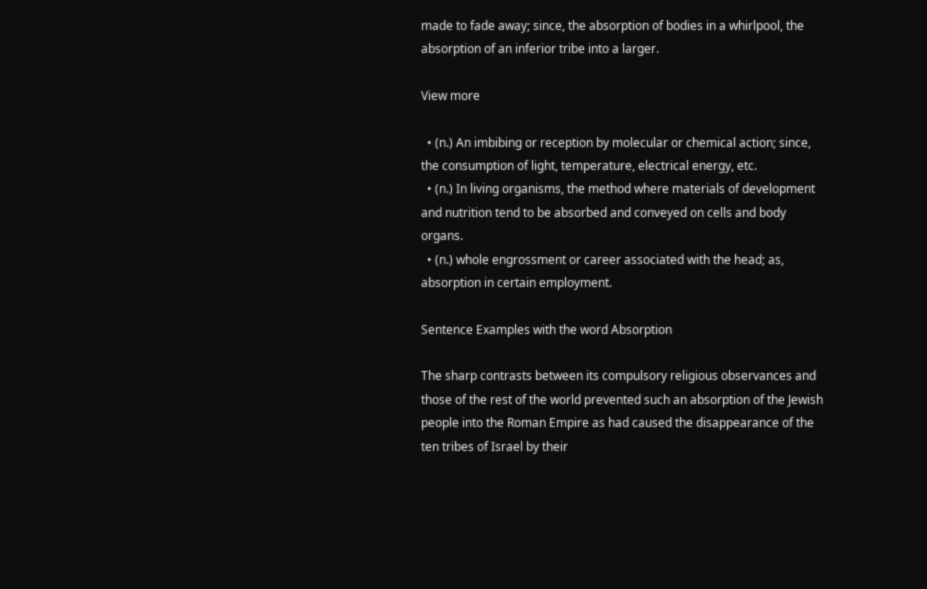made to fade away; since, the absorption of bodies in a whirlpool, the absorption of an inferior tribe into a larger.

View more

  • (n.) An imbibing or reception by molecular or chemical action; since, the consumption of light, temperature, electrical energy, etc.
  • (n.) In living organisms, the method where materials of development and nutrition tend to be absorbed and conveyed on cells and body organs.
  • (n.) whole engrossment or career associated with the head; as, absorption in certain employment.

Sentence Examples with the word Absorption

The sharp contrasts between its compulsory religious observances and those of the rest of the world prevented such an absorption of the Jewish people into the Roman Empire as had caused the disappearance of the ten tribes of Israel by their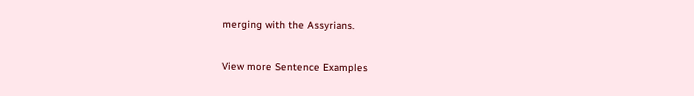merging with the Assyrians.

View more Sentence Examples